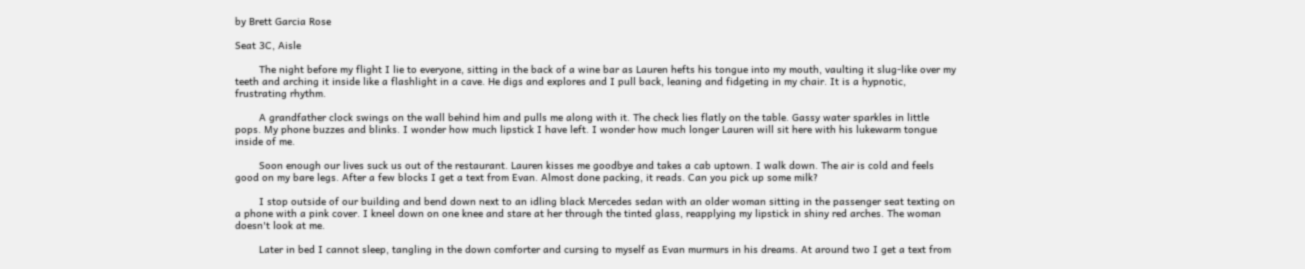by Brett Garcia Rose

Seat 3C, Aisle

        The night before my flight I lie to everyone, sitting in the back of a wine bar as Lauren hefts his tongue into my mouth, vaulting it slug-like over my teeth and arching it inside like a flashlight in a cave. He digs and explores and I pull back, leaning and fidgeting in my chair. It is a hypnotic, frustrating rhythm.

        A grandfather clock swings on the wall behind him and pulls me along with it. The check lies flatly on the table. Gassy water sparkles in little pops. My phone buzzes and blinks. I wonder how much lipstick I have left. I wonder how much longer Lauren will sit here with his lukewarm tongue inside of me.

        Soon enough our lives suck us out of the restaurant. Lauren kisses me goodbye and takes a cab uptown. I walk down. The air is cold and feels good on my bare legs. After a few blocks I get a text from Evan. Almost done packing, it reads. Can you pick up some milk?

        I stop outside of our building and bend down next to an idling black Mercedes sedan with an older woman sitting in the passenger seat texting on a phone with a pink cover. I kneel down on one knee and stare at her through the tinted glass, reapplying my lipstick in shiny red arches. The woman doesn't look at me.

        Later in bed I cannot sleep, tangling in the down comforter and cursing to myself as Evan murmurs in his dreams. At around two I get a text from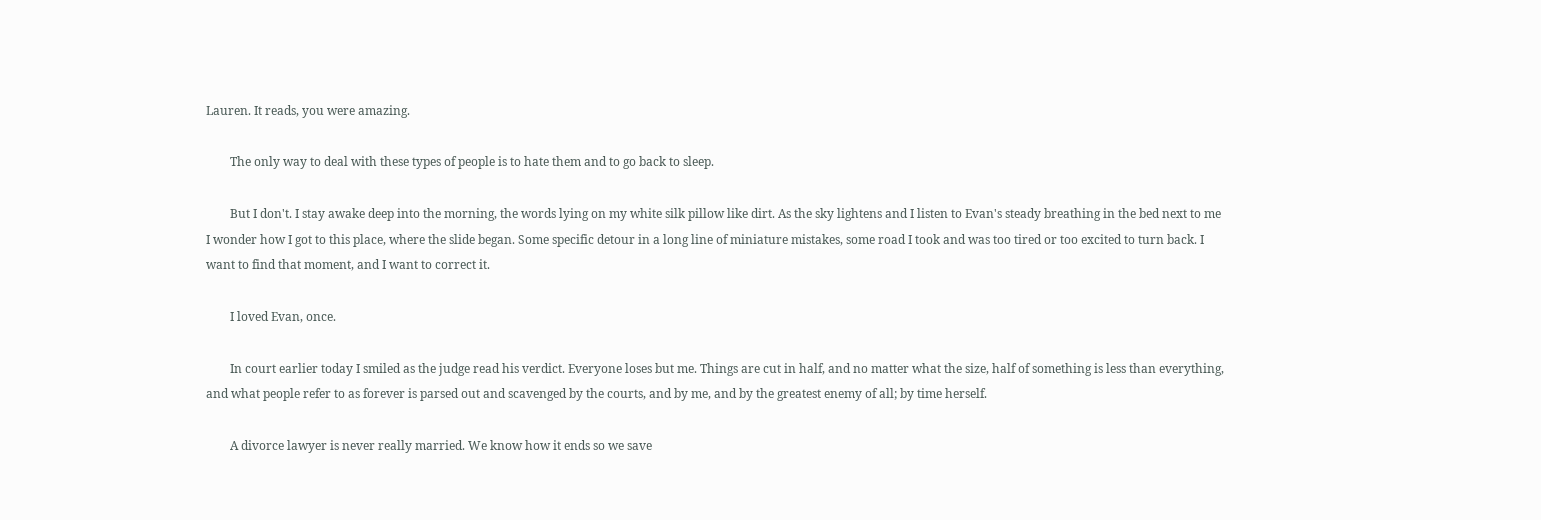Lauren. It reads, you were amazing.

        The only way to deal with these types of people is to hate them and to go back to sleep.

        But I don't. I stay awake deep into the morning, the words lying on my white silk pillow like dirt. As the sky lightens and I listen to Evan's steady breathing in the bed next to me I wonder how I got to this place, where the slide began. Some specific detour in a long line of miniature mistakes, some road I took and was too tired or too excited to turn back. I want to find that moment, and I want to correct it.

        I loved Evan, once.

        In court earlier today I smiled as the judge read his verdict. Everyone loses but me. Things are cut in half, and no matter what the size, half of something is less than everything, and what people refer to as forever is parsed out and scavenged by the courts, and by me, and by the greatest enemy of all; by time herself.

        A divorce lawyer is never really married. We know how it ends so we save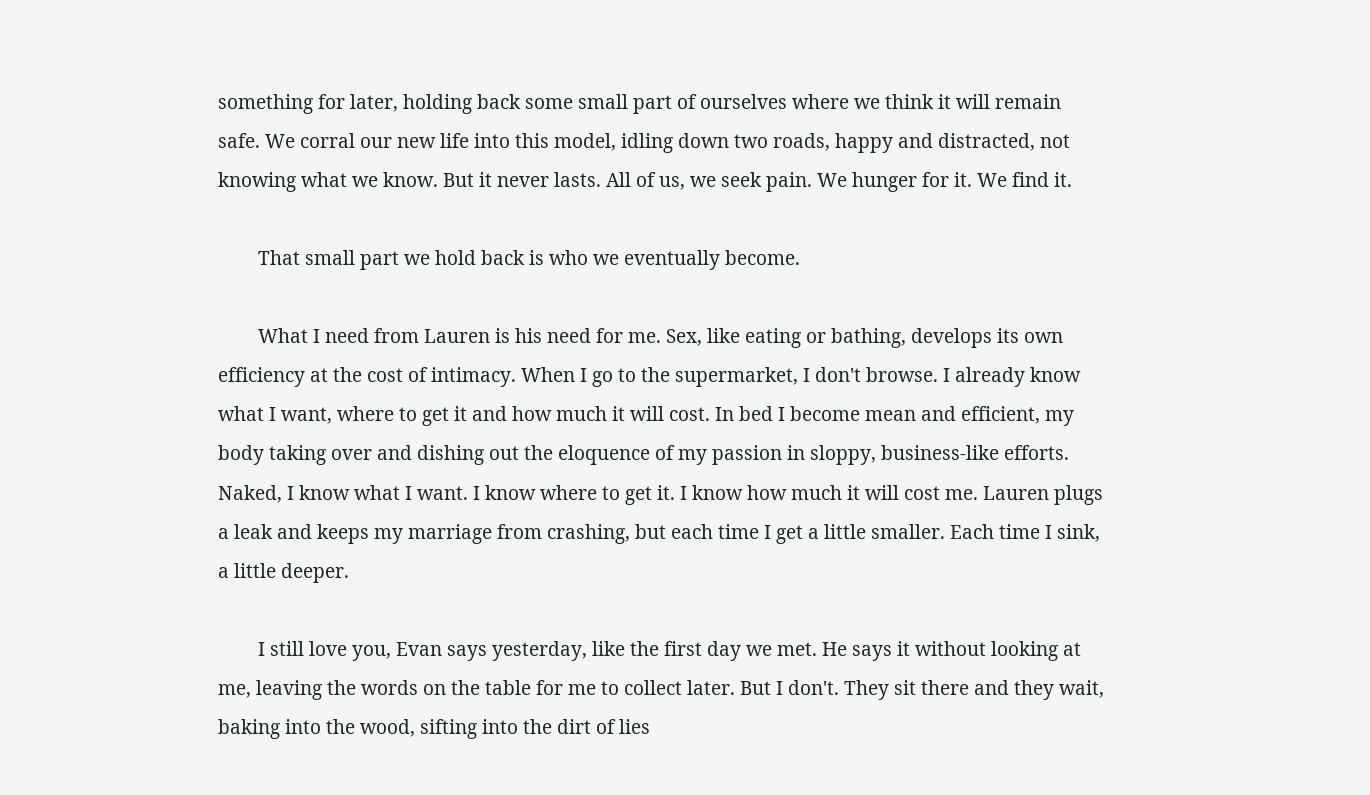something for later, holding back some small part of ourselves where we think it will remain safe. We corral our new life into this model, idling down two roads, happy and distracted, not knowing what we know. But it never lasts. All of us, we seek pain. We hunger for it. We find it.

        That small part we hold back is who we eventually become.

        What I need from Lauren is his need for me. Sex, like eating or bathing, develops its own efficiency at the cost of intimacy. When I go to the supermarket, I don't browse. I already know what I want, where to get it and how much it will cost. In bed I become mean and efficient, my body taking over and dishing out the eloquence of my passion in sloppy, business-like efforts. Naked, I know what I want. I know where to get it. I know how much it will cost me. Lauren plugs a leak and keeps my marriage from crashing, but each time I get a little smaller. Each time I sink, a little deeper.

        I still love you, Evan says yesterday, like the first day we met. He says it without looking at me, leaving the words on the table for me to collect later. But I don't. They sit there and they wait, baking into the wood, sifting into the dirt of lies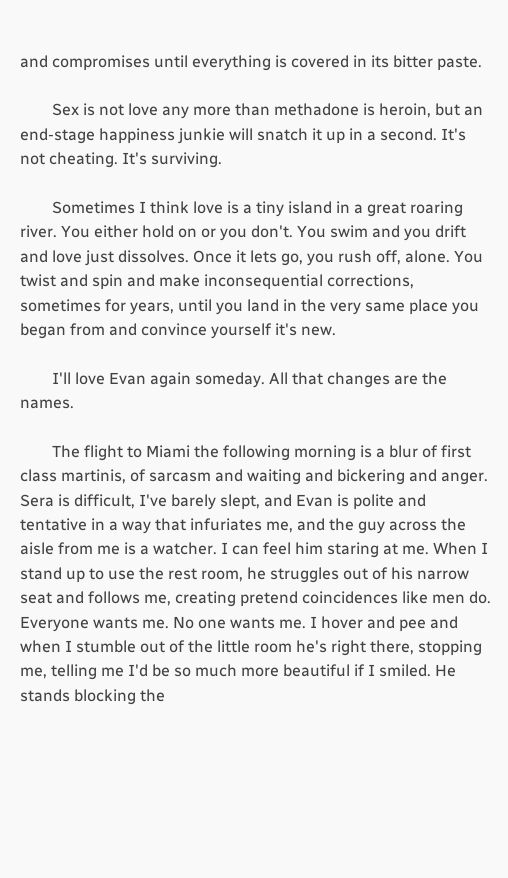and compromises until everything is covered in its bitter paste.

        Sex is not love any more than methadone is heroin, but an end-stage happiness junkie will snatch it up in a second. It's not cheating. It's surviving.

        Sometimes I think love is a tiny island in a great roaring river. You either hold on or you don't. You swim and you drift and love just dissolves. Once it lets go, you rush off, alone. You twist and spin and make inconsequential corrections, sometimes for years, until you land in the very same place you began from and convince yourself it's new.

        I'll love Evan again someday. All that changes are the names.

        The flight to Miami the following morning is a blur of first class martinis, of sarcasm and waiting and bickering and anger. Sera is difficult, I've barely slept, and Evan is polite and tentative in a way that infuriates me, and the guy across the aisle from me is a watcher. I can feel him staring at me. When I stand up to use the rest room, he struggles out of his narrow seat and follows me, creating pretend coincidences like men do. Everyone wants me. No one wants me. I hover and pee and when I stumble out of the little room he's right there, stopping me, telling me I'd be so much more beautiful if I smiled. He stands blocking the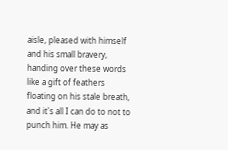aisle, pleased with himself and his small bravery, handing over these words like a gift of feathers floating on his stale breath, and it's all I can do to not to punch him. He may as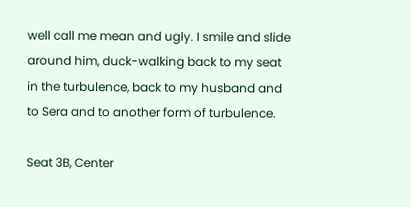well call me mean and ugly. I smile and slide around him, duck-walking back to my seat in the turbulence, back to my husband and to Sera and to another form of turbulence.

Seat 3B, Center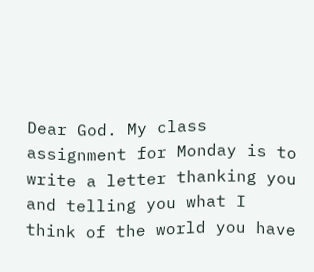Dear God. My class assignment for Monday is to write a letter thanking you and telling you what I think of the world you have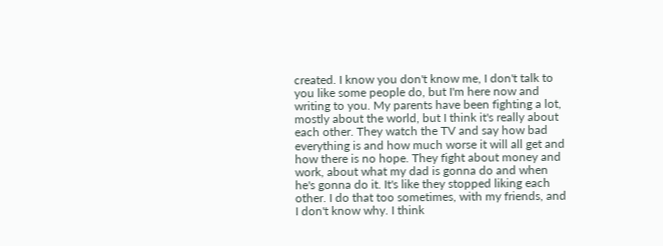created. I know you don't know me, I don't talk to you like some people do, but I'm here now and writing to you. My parents have been fighting a lot, mostly about the world, but I think it's really about each other. They watch the TV and say how bad everything is and how much worse it will all get and how there is no hope. They fight about money and work, about what my dad is gonna do and when he's gonna do it. It's like they stopped liking each other. I do that too sometimes, with my friends, and I don't know why. I think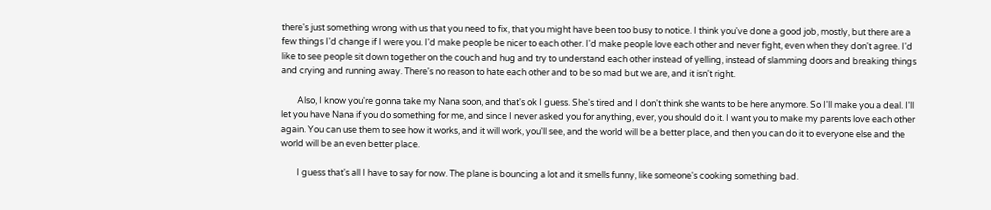there's just something wrong with us that you need to fix, that you might have been too busy to notice. I think you've done a good job, mostly, but there are a few things I'd change if I were you. I'd make people be nicer to each other. I'd make people love each other and never fight, even when they don't agree. I'd like to see people sit down together on the couch and hug and try to understand each other instead of yelling, instead of slamming doors and breaking things and crying and running away. There's no reason to hate each other and to be so mad but we are, and it isn't right.

        Also, I know you're gonna take my Nana soon, and that's ok I guess. She's tired and I don't think she wants to be here anymore. So I'll make you a deal. I'll let you have Nana if you do something for me, and since I never asked you for anything, ever, you should do it. I want you to make my parents love each other again. You can use them to see how it works, and it will work, you'll see, and the world will be a better place, and then you can do it to everyone else and the world will be an even better place.

        I guess that's all I have to say for now. The plane is bouncing a lot and it smells funny, like someone's cooking something bad.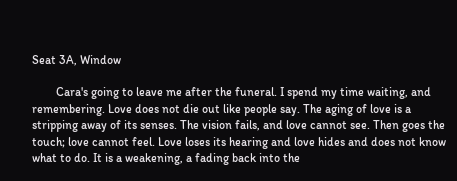Seat 3A, Window

        Cara's going to leave me after the funeral. I spend my time waiting, and remembering. Love does not die out like people say. The aging of love is a stripping away of its senses. The vision fails, and love cannot see. Then goes the touch; love cannot feel. Love loses its hearing and love hides and does not know what to do. It is a weakening, a fading back into the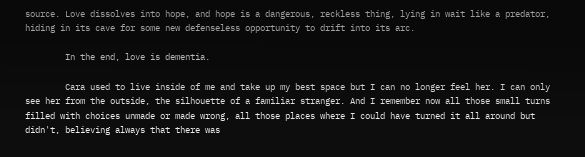source. Love dissolves into hope, and hope is a dangerous, reckless thing, lying in wait like a predator, hiding in its cave for some new defenseless opportunity to drift into its arc.

        In the end, love is dementia.

        Cara used to live inside of me and take up my best space but I can no longer feel her. I can only see her from the outside, the silhouette of a familiar stranger. And I remember now all those small turns filled with choices unmade or made wrong, all those places where I could have turned it all around but didn't, believing always that there was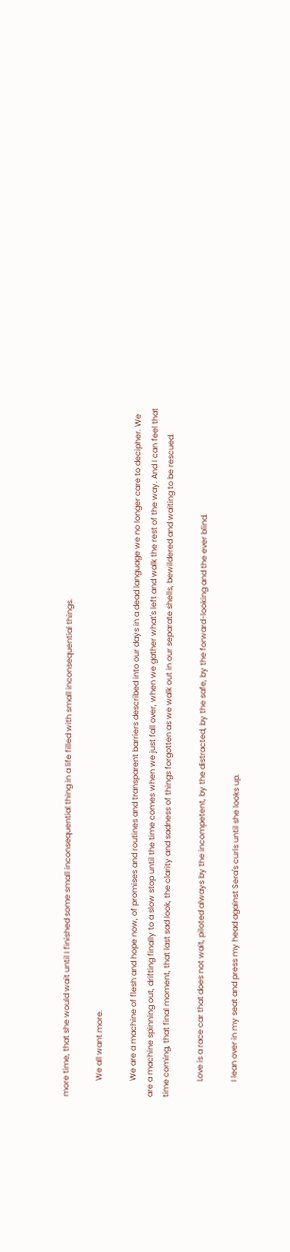more time, that she would wait until I finished some small inconsequential thing in a life filled with small inconsequential things.

        We all want more.

        We are a machine of flesh and hope now, of promises and routines and transparent barriers described into our days in a dead language we no longer care to decipher. We are a machine spinning out, drifting finally to a slow stop until the time comes when we just fall over, when we gather what's left and walk the rest of the way. And I can feel that time coming, that final moment, that last sad look, the clarity and sadness of things forgotten as we walk out in our separate shells, bewildered and waiting to be rescued.

        Love is a race car that does not wait, piloted always by the incompetent, by the distracted, by the safe, by the forward-looking and the ever blind.

        I lean over in my seat and press my head against Sera's curls until she looks up.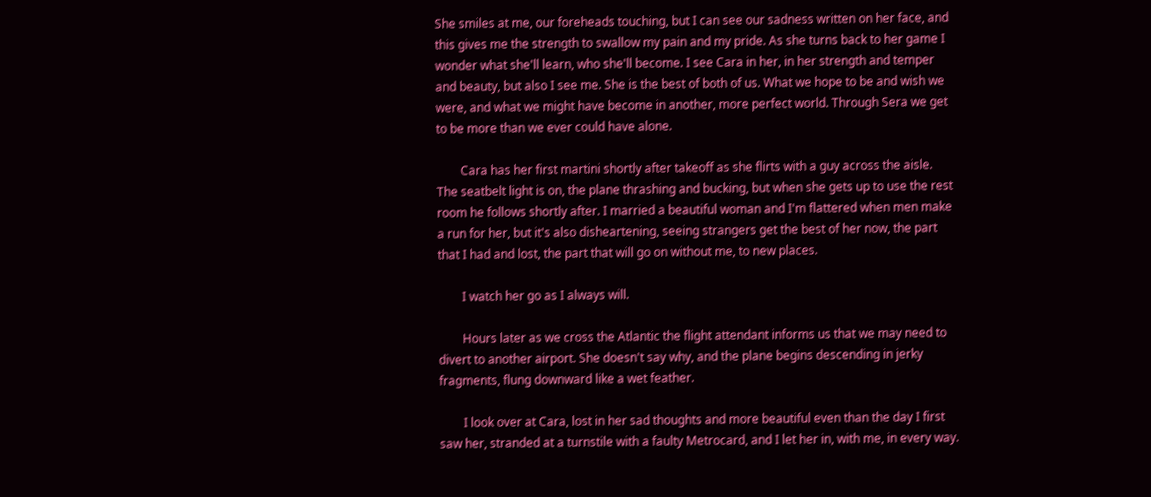She smiles at me, our foreheads touching, but I can see our sadness written on her face, and this gives me the strength to swallow my pain and my pride. As she turns back to her game I wonder what she'll learn, who she'll become. I see Cara in her, in her strength and temper and beauty, but also I see me. She is the best of both of us. What we hope to be and wish we were, and what we might have become in another, more perfect world. Through Sera we get to be more than we ever could have alone.

        Cara has her first martini shortly after takeoff as she flirts with a guy across the aisle. The seatbelt light is on, the plane thrashing and bucking, but when she gets up to use the rest room he follows shortly after. I married a beautiful woman and I'm flattered when men make a run for her, but it's also disheartening, seeing strangers get the best of her now, the part that I had and lost, the part that will go on without me, to new places.

        I watch her go as I always will.

        Hours later as we cross the Atlantic the flight attendant informs us that we may need to divert to another airport. She doesn't say why, and the plane begins descending in jerky fragments, flung downward like a wet feather.

        I look over at Cara, lost in her sad thoughts and more beautiful even than the day I first saw her, stranded at a turnstile with a faulty Metrocard, and I let her in, with me, in every way.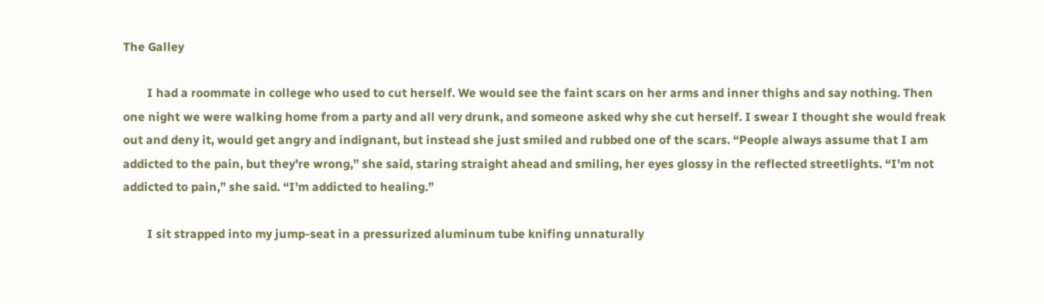The Galley

        I had a roommate in college who used to cut herself. We would see the faint scars on her arms and inner thighs and say nothing. Then one night we were walking home from a party and all very drunk, and someone asked why she cut herself. I swear I thought she would freak out and deny it, would get angry and indignant, but instead she just smiled and rubbed one of the scars. “People always assume that I am addicted to the pain, but they're wrong,” she said, staring straight ahead and smiling, her eyes glossy in the reflected streetlights. “I'm not addicted to pain,” she said. “I'm addicted to healing.”

        I sit strapped into my jump-seat in a pressurized aluminum tube knifing unnaturally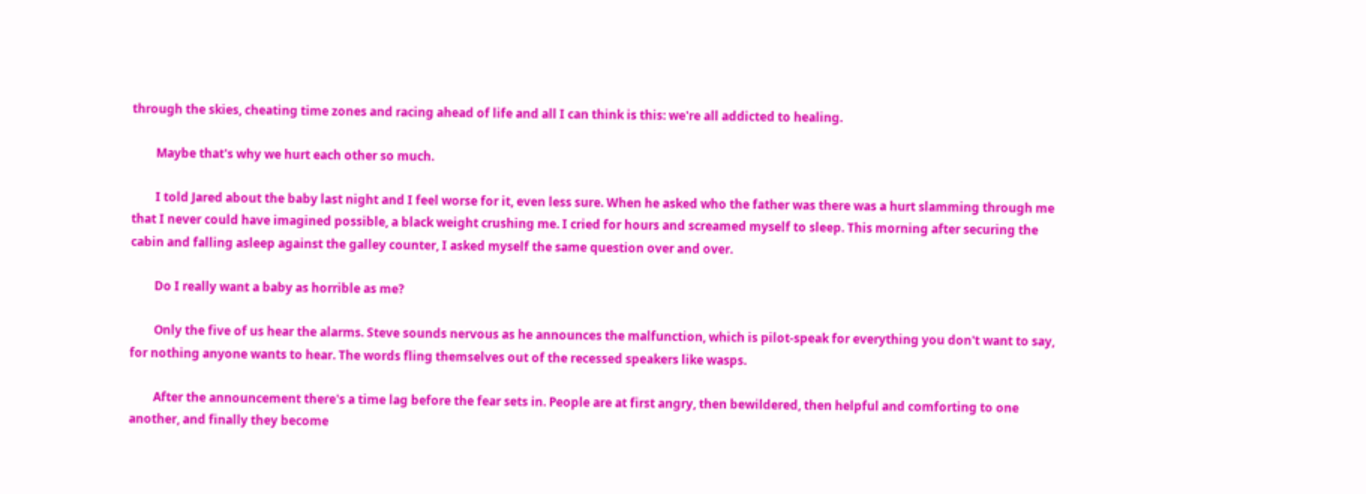through the skies, cheating time zones and racing ahead of life and all I can think is this: we're all addicted to healing.

        Maybe that's why we hurt each other so much.

        I told Jared about the baby last night and I feel worse for it, even less sure. When he asked who the father was there was a hurt slamming through me that I never could have imagined possible, a black weight crushing me. I cried for hours and screamed myself to sleep. This morning after securing the cabin and falling asleep against the galley counter, I asked myself the same question over and over.

        Do I really want a baby as horrible as me?

        Only the five of us hear the alarms. Steve sounds nervous as he announces the malfunction, which is pilot-speak for everything you don't want to say, for nothing anyone wants to hear. The words fling themselves out of the recessed speakers like wasps.

        After the announcement there's a time lag before the fear sets in. People are at first angry, then bewildered, then helpful and comforting to one another, and finally they become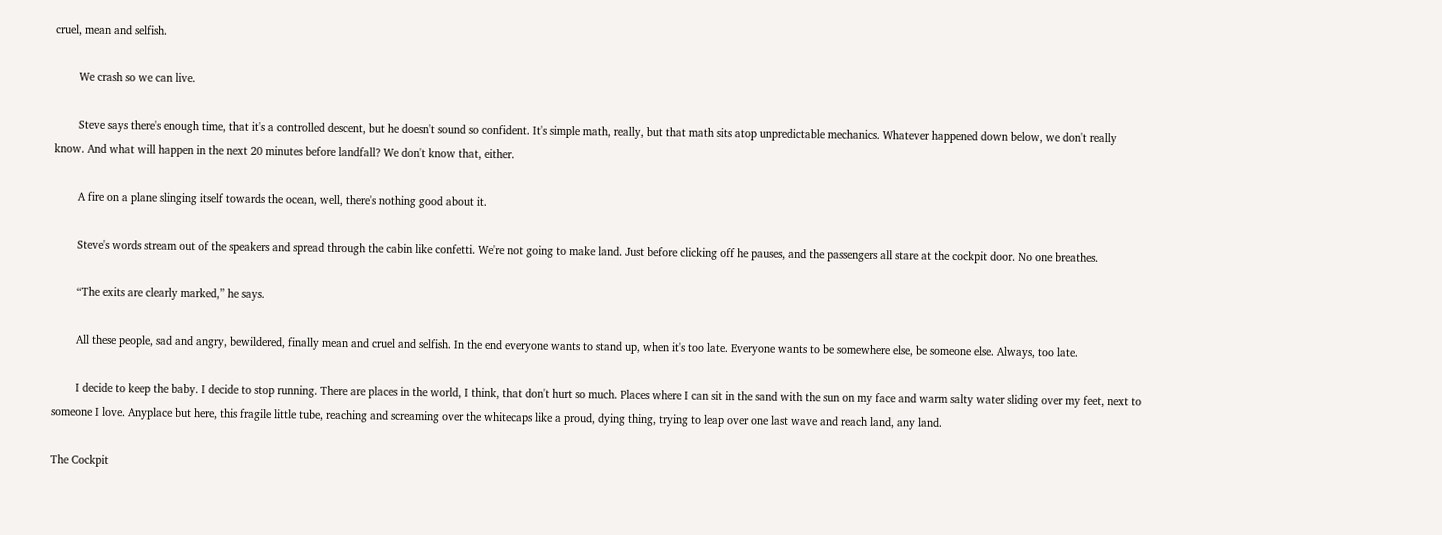cruel, mean and selfish.

        We crash so we can live.

        Steve says there's enough time, that it's a controlled descent, but he doesn't sound so confident. It's simple math, really, but that math sits atop unpredictable mechanics. Whatever happened down below, we don't really know. And what will happen in the next 20 minutes before landfall? We don't know that, either.

        A fire on a plane slinging itself towards the ocean, well, there's nothing good about it.

        Steve's words stream out of the speakers and spread through the cabin like confetti. We're not going to make land. Just before clicking off he pauses, and the passengers all stare at the cockpit door. No one breathes.

        “The exits are clearly marked,” he says.

        All these people, sad and angry, bewildered, finally mean and cruel and selfish. In the end everyone wants to stand up, when it's too late. Everyone wants to be somewhere else, be someone else. Always, too late.

        I decide to keep the baby. I decide to stop running. There are places in the world, I think, that don't hurt so much. Places where I can sit in the sand with the sun on my face and warm salty water sliding over my feet, next to someone I love. Anyplace but here, this fragile little tube, reaching and screaming over the whitecaps like a proud, dying thing, trying to leap over one last wave and reach land, any land.

The Cockpit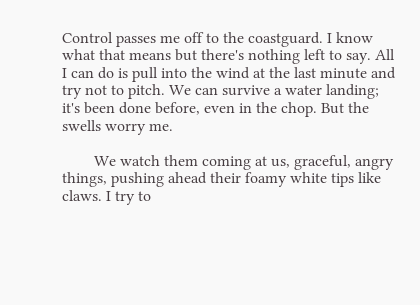Control passes me off to the coastguard. I know what that means but there's nothing left to say. All I can do is pull into the wind at the last minute and try not to pitch. We can survive a water landing; it's been done before, even in the chop. But the swells worry me.

        We watch them coming at us, graceful, angry things, pushing ahead their foamy white tips like claws. I try to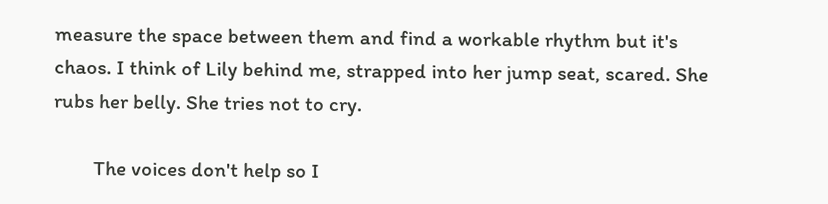measure the space between them and find a workable rhythm but it's chaos. I think of Lily behind me, strapped into her jump seat, scared. She rubs her belly. She tries not to cry.

        The voices don't help so I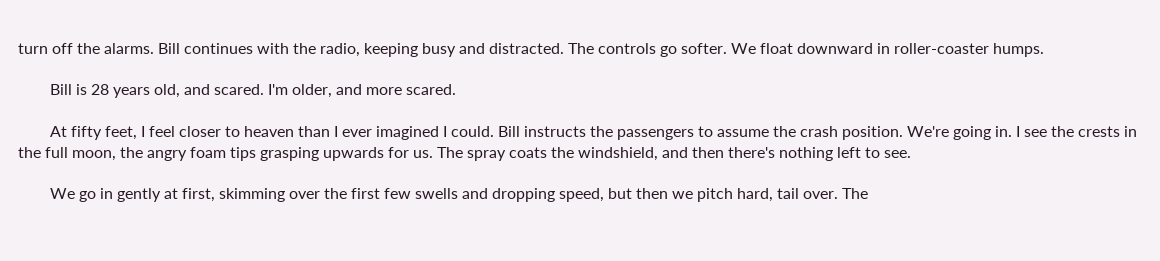turn off the alarms. Bill continues with the radio, keeping busy and distracted. The controls go softer. We float downward in roller-coaster humps.

        Bill is 28 years old, and scared. I'm older, and more scared.

        At fifty feet, I feel closer to heaven than I ever imagined I could. Bill instructs the passengers to assume the crash position. We're going in. I see the crests in the full moon, the angry foam tips grasping upwards for us. The spray coats the windshield, and then there's nothing left to see.

        We go in gently at first, skimming over the first few swells and dropping speed, but then we pitch hard, tail over. The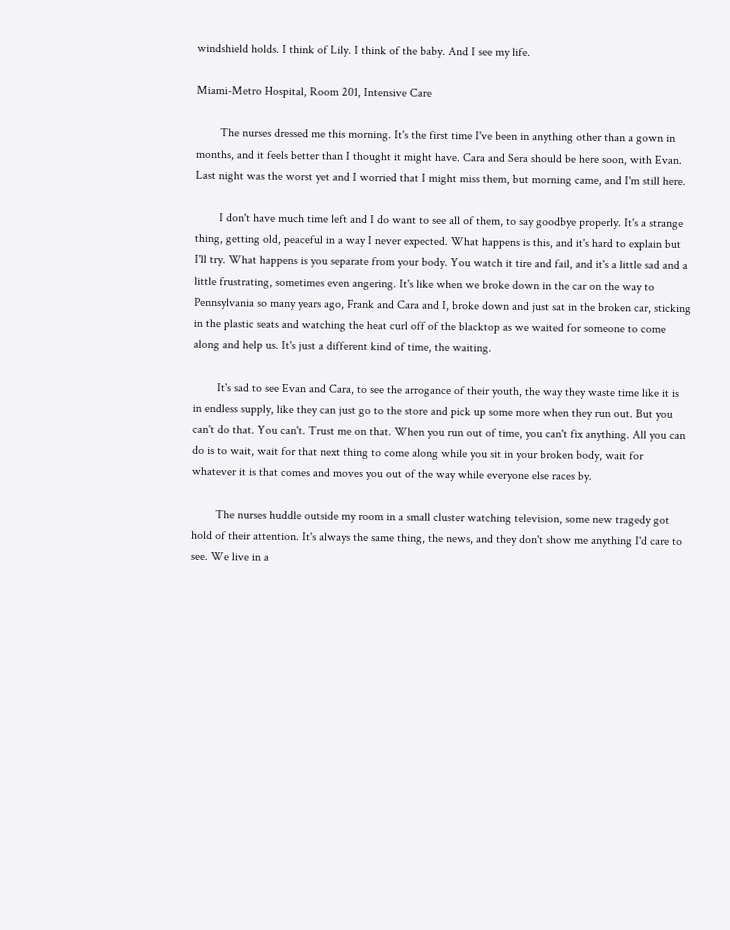windshield holds. I think of Lily. I think of the baby. And I see my life.

Miami-Metro Hospital, Room 201, Intensive Care

        The nurses dressed me this morning. It's the first time I've been in anything other than a gown in months, and it feels better than I thought it might have. Cara and Sera should be here soon, with Evan. Last night was the worst yet and I worried that I might miss them, but morning came, and I'm still here.

        I don't have much time left and I do want to see all of them, to say goodbye properly. It's a strange thing, getting old, peaceful in a way I never expected. What happens is this, and it's hard to explain but I'll try. What happens is you separate from your body. You watch it tire and fail, and it's a little sad and a little frustrating, sometimes even angering. It's like when we broke down in the car on the way to Pennsylvania so many years ago, Frank and Cara and I, broke down and just sat in the broken car, sticking in the plastic seats and watching the heat curl off of the blacktop as we waited for someone to come along and help us. It's just a different kind of time, the waiting.

        It's sad to see Evan and Cara, to see the arrogance of their youth, the way they waste time like it is in endless supply, like they can just go to the store and pick up some more when they run out. But you can't do that. You can't. Trust me on that. When you run out of time, you can't fix anything. All you can do is to wait, wait for that next thing to come along while you sit in your broken body, wait for whatever it is that comes and moves you out of the way while everyone else races by.

        The nurses huddle outside my room in a small cluster watching television, some new tragedy got hold of their attention. It's always the same thing, the news, and they don't show me anything I'd care to see. We live in a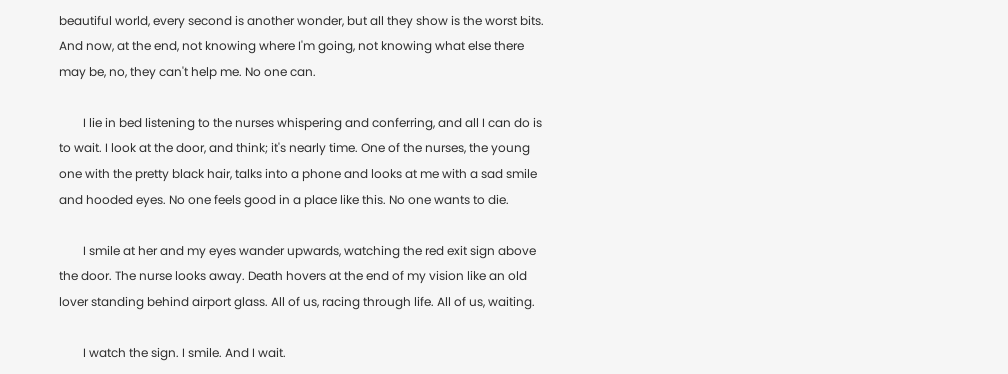beautiful world, every second is another wonder, but all they show is the worst bits. And now, at the end, not knowing where I'm going, not knowing what else there may be, no, they can't help me. No one can.

        I lie in bed listening to the nurses whispering and conferring, and all I can do is to wait. I look at the door, and think; it's nearly time. One of the nurses, the young one with the pretty black hair, talks into a phone and looks at me with a sad smile and hooded eyes. No one feels good in a place like this. No one wants to die.

        I smile at her and my eyes wander upwards, watching the red exit sign above the door. The nurse looks away. Death hovers at the end of my vision like an old lover standing behind airport glass. All of us, racing through life. All of us, waiting.

        I watch the sign. I smile. And I wait.